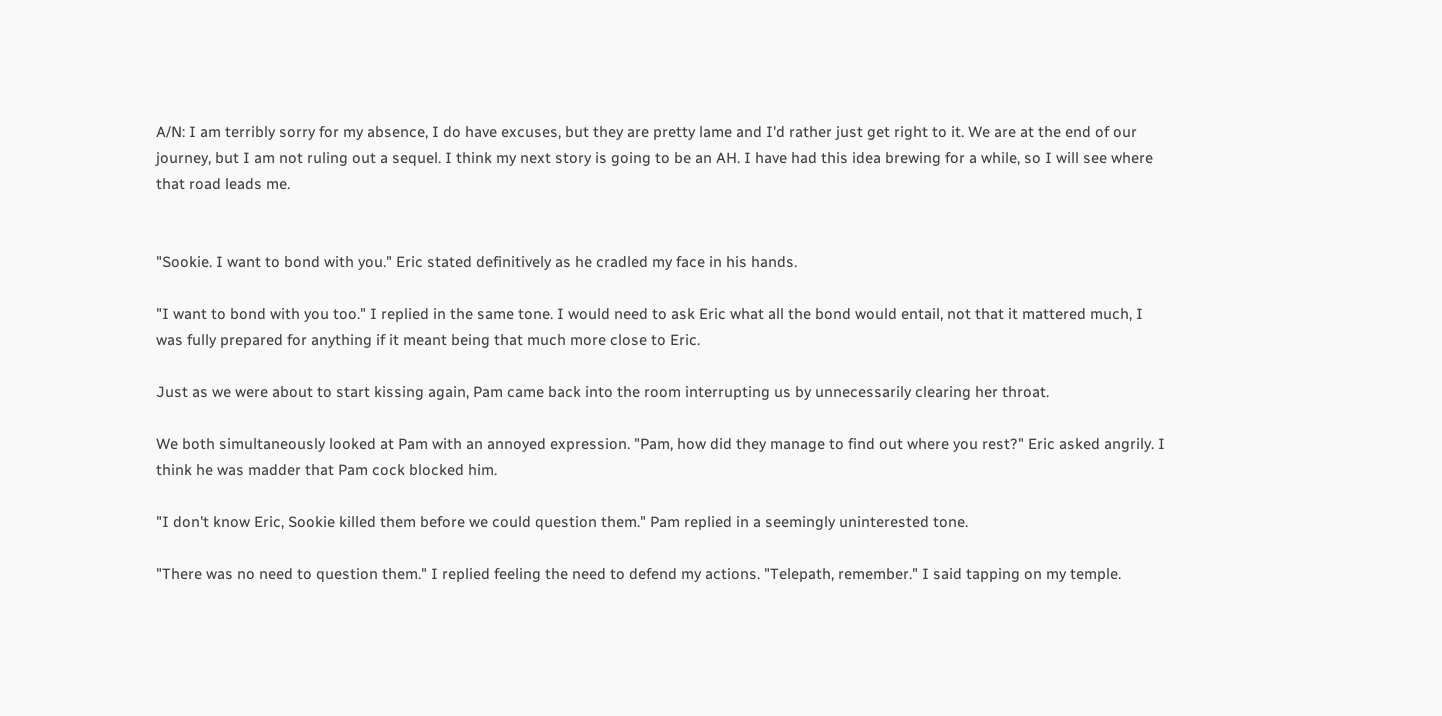A/N: I am terribly sorry for my absence, I do have excuses, but they are pretty lame and I'd rather just get right to it. We are at the end of our journey, but I am not ruling out a sequel. I think my next story is going to be an AH. I have had this idea brewing for a while, so I will see where that road leads me.


"Sookie. I want to bond with you." Eric stated definitively as he cradled my face in his hands.

"I want to bond with you too." I replied in the same tone. I would need to ask Eric what all the bond would entail, not that it mattered much, I was fully prepared for anything if it meant being that much more close to Eric.

Just as we were about to start kissing again, Pam came back into the room interrupting us by unnecessarily clearing her throat.

We both simultaneously looked at Pam with an annoyed expression. "Pam, how did they manage to find out where you rest?" Eric asked angrily. I think he was madder that Pam cock blocked him.

"I don't know Eric, Sookie killed them before we could question them." Pam replied in a seemingly uninterested tone.

"There was no need to question them." I replied feeling the need to defend my actions. "Telepath, remember." I said tapping on my temple.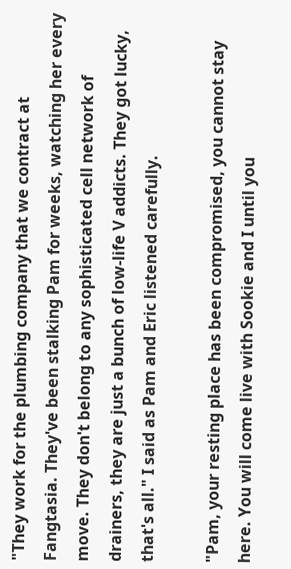"They work for the plumbing company that we contract at Fangtasia. They've been stalking Pam for weeks, watching her every move. They don't belong to any sophisticated cell network of drainers, they are just a bunch of low-life V addicts. They got lucky, that's all." I said as Pam and Eric listened carefully.

"Pam, your resting place has been compromised, you cannot stay here. You will come live with Sookie and I until you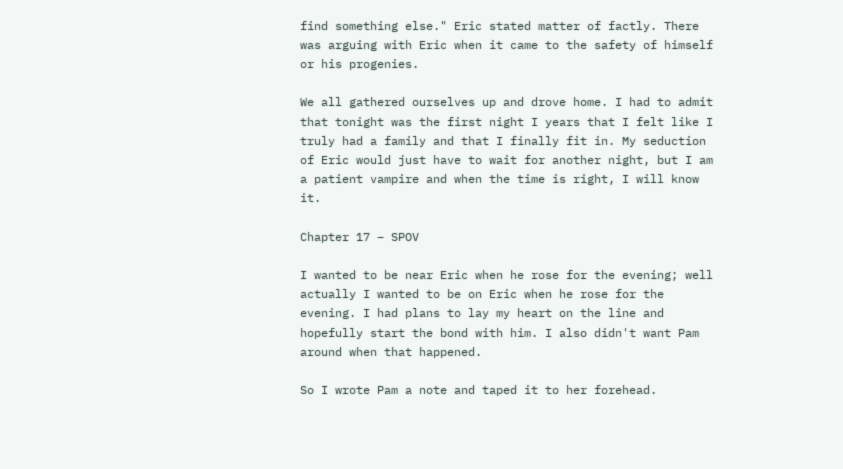find something else." Eric stated matter of factly. There was arguing with Eric when it came to the safety of himself or his progenies.

We all gathered ourselves up and drove home. I had to admit that tonight was the first night I years that I felt like I truly had a family and that I finally fit in. My seduction of Eric would just have to wait for another night, but I am a patient vampire and when the time is right, I will know it.

Chapter 17 – SPOV

I wanted to be near Eric when he rose for the evening; well actually I wanted to be on Eric when he rose for the evening. I had plans to lay my heart on the line and hopefully start the bond with him. I also didn't want Pam around when that happened.

So I wrote Pam a note and taped it to her forehead.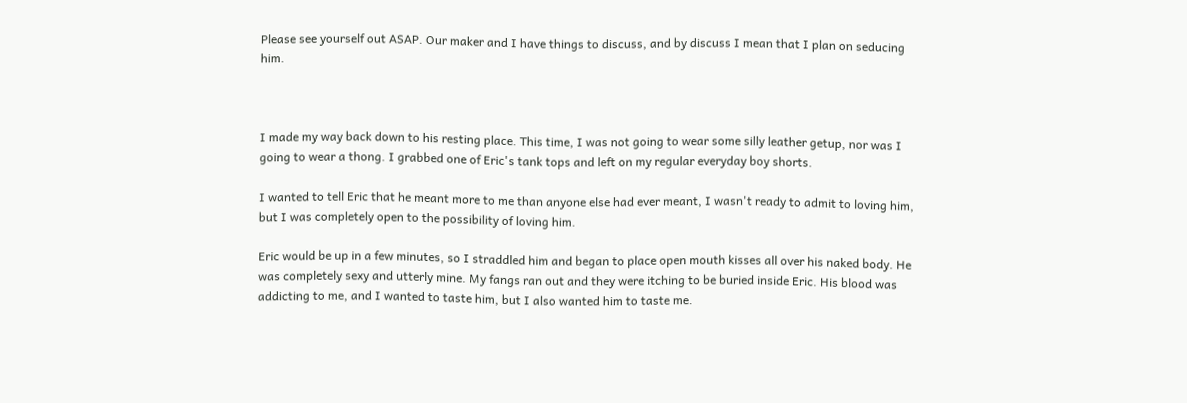Please see yourself out ASAP. Our maker and I have things to discuss, and by discuss I mean that I plan on seducing him.



I made my way back down to his resting place. This time, I was not going to wear some silly leather getup, nor was I going to wear a thong. I grabbed one of Eric's tank tops and left on my regular everyday boy shorts.

I wanted to tell Eric that he meant more to me than anyone else had ever meant, I wasn't ready to admit to loving him, but I was completely open to the possibility of loving him.

Eric would be up in a few minutes, so I straddled him and began to place open mouth kisses all over his naked body. He was completely sexy and utterly mine. My fangs ran out and they were itching to be buried inside Eric. His blood was addicting to me, and I wanted to taste him, but I also wanted him to taste me.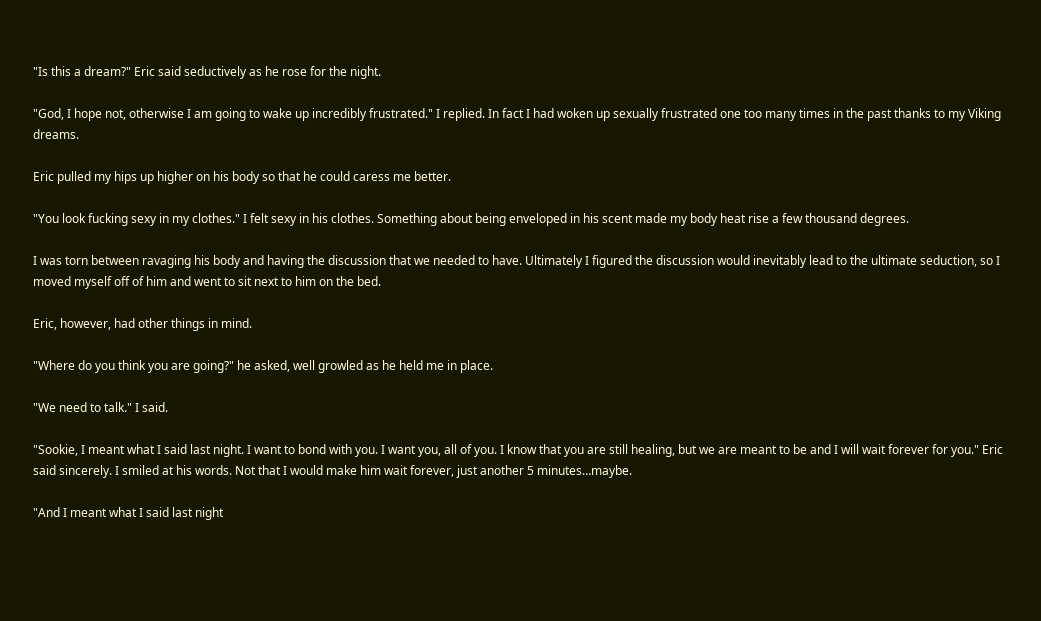"Is this a dream?" Eric said seductively as he rose for the night.

"God, I hope not, otherwise I am going to wake up incredibly frustrated." I replied. In fact I had woken up sexually frustrated one too many times in the past thanks to my Viking dreams.

Eric pulled my hips up higher on his body so that he could caress me better.

"You look fucking sexy in my clothes." I felt sexy in his clothes. Something about being enveloped in his scent made my body heat rise a few thousand degrees.

I was torn between ravaging his body and having the discussion that we needed to have. Ultimately I figured the discussion would inevitably lead to the ultimate seduction, so I moved myself off of him and went to sit next to him on the bed.

Eric, however, had other things in mind.

"Where do you think you are going?" he asked, well growled as he held me in place.

"We need to talk." I said.

"Sookie, I meant what I said last night. I want to bond with you. I want you, all of you. I know that you are still healing, but we are meant to be and I will wait forever for you." Eric said sincerely. I smiled at his words. Not that I would make him wait forever, just another 5 minutes…maybe.

"And I meant what I said last night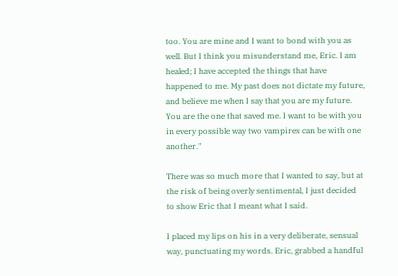too. You are mine and I want to bond with you as well. But I think you misunderstand me, Eric. I am healed; I have accepted the things that have happened to me. My past does not dictate my future, and believe me when I say that you are my future. You are the one that saved me. I want to be with you in every possible way two vampires can be with one another."

There was so much more that I wanted to say, but at the risk of being overly sentimental, I just decided to show Eric that I meant what I said.

I placed my lips on his in a very deliberate, sensual way, punctuating my words. Eric, grabbed a handful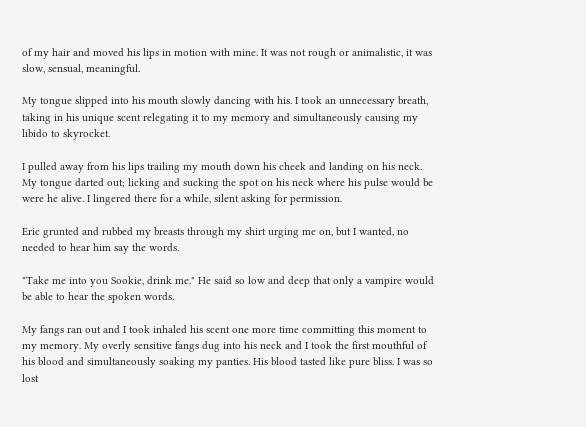of my hair and moved his lips in motion with mine. It was not rough or animalistic, it was slow, sensual, meaningful.

My tongue slipped into his mouth slowly dancing with his. I took an unnecessary breath, taking in his unique scent relegating it to my memory and simultaneously causing my libido to skyrocket.

I pulled away from his lips trailing my mouth down his cheek and landing on his neck. My tongue darted out; licking and sucking the spot on his neck where his pulse would be were he alive. I lingered there for a while, silent asking for permission.

Eric grunted and rubbed my breasts through my shirt urging me on, but I wanted, no needed to hear him say the words.

"Take me into you Sookie, drink me." He said so low and deep that only a vampire would be able to hear the spoken words.

My fangs ran out and I took inhaled his scent one more time committing this moment to my memory. My overly sensitive fangs dug into his neck and I took the first mouthful of his blood and simultaneously soaking my panties. His blood tasted like pure bliss. I was so lost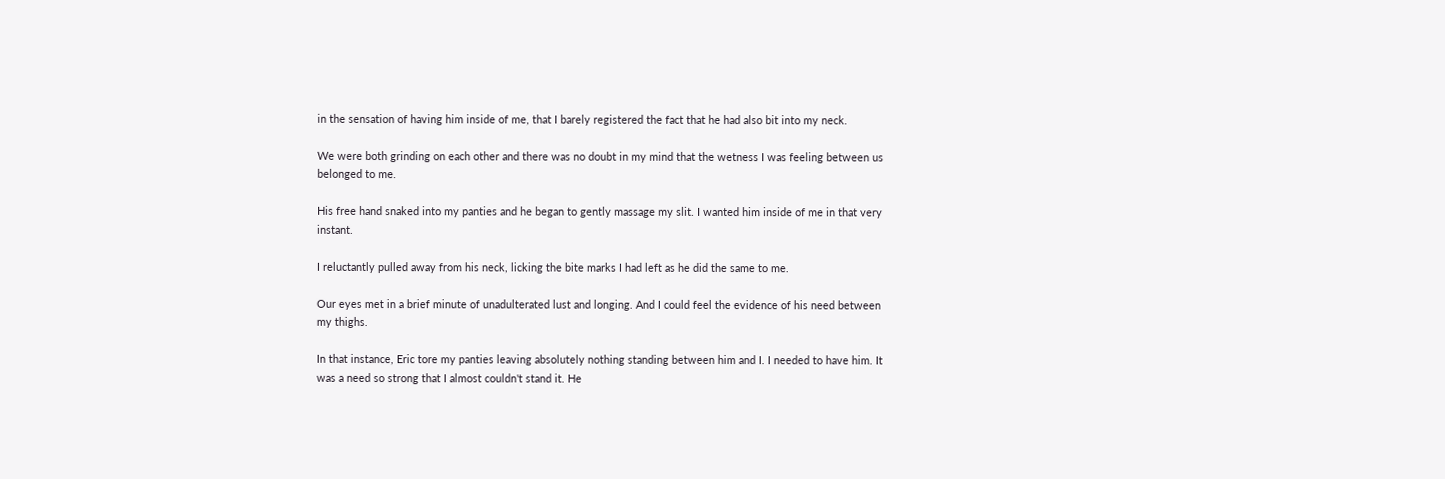in the sensation of having him inside of me, that I barely registered the fact that he had also bit into my neck.

We were both grinding on each other and there was no doubt in my mind that the wetness I was feeling between us belonged to me.

His free hand snaked into my panties and he began to gently massage my slit. I wanted him inside of me in that very instant.

I reluctantly pulled away from his neck, licking the bite marks I had left as he did the same to me.

Our eyes met in a brief minute of unadulterated lust and longing. And I could feel the evidence of his need between my thighs.

In that instance, Eric tore my panties leaving absolutely nothing standing between him and I. I needed to have him. It was a need so strong that I almost couldn't stand it. He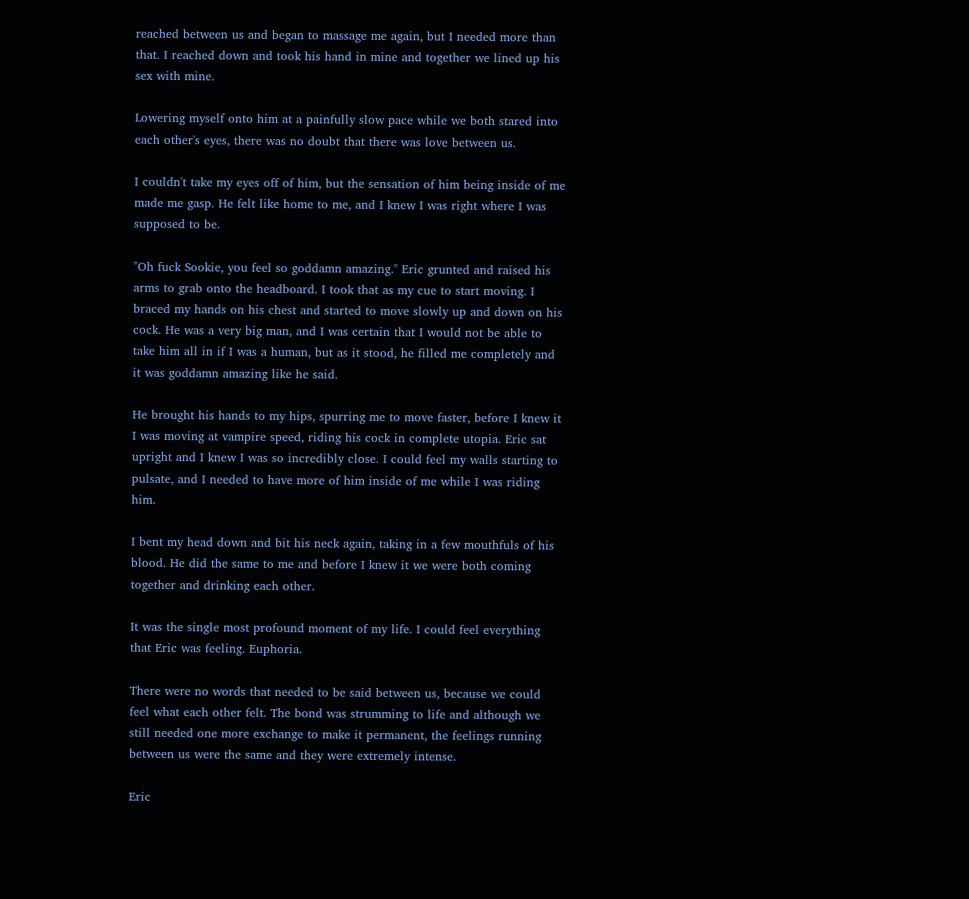reached between us and began to massage me again, but I needed more than that. I reached down and took his hand in mine and together we lined up his sex with mine.

Lowering myself onto him at a painfully slow pace while we both stared into each other's eyes, there was no doubt that there was love between us.

I couldn't take my eyes off of him, but the sensation of him being inside of me made me gasp. He felt like home to me, and I knew I was right where I was supposed to be.

"Oh fuck Sookie, you feel so goddamn amazing." Eric grunted and raised his arms to grab onto the headboard. I took that as my cue to start moving. I braced my hands on his chest and started to move slowly up and down on his cock. He was a very big man, and I was certain that I would not be able to take him all in if I was a human, but as it stood, he filled me completely and it was goddamn amazing like he said.

He brought his hands to my hips, spurring me to move faster, before I knew it I was moving at vampire speed, riding his cock in complete utopia. Eric sat upright and I knew I was so incredibly close. I could feel my walls starting to pulsate, and I needed to have more of him inside of me while I was riding him.

I bent my head down and bit his neck again, taking in a few mouthfuls of his blood. He did the same to me and before I knew it we were both coming together and drinking each other.

It was the single most profound moment of my life. I could feel everything that Eric was feeling. Euphoria.

There were no words that needed to be said between us, because we could feel what each other felt. The bond was strumming to life and although we still needed one more exchange to make it permanent, the feelings running between us were the same and they were extremely intense.

Eric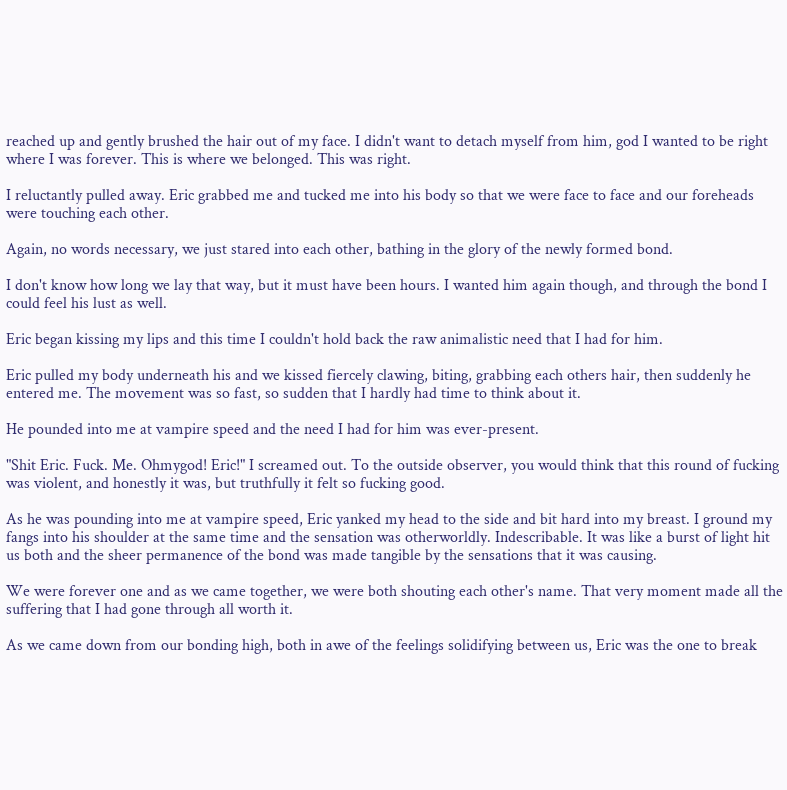reached up and gently brushed the hair out of my face. I didn't want to detach myself from him, god I wanted to be right where I was forever. This is where we belonged. This was right.

I reluctantly pulled away. Eric grabbed me and tucked me into his body so that we were face to face and our foreheads were touching each other.

Again, no words necessary, we just stared into each other, bathing in the glory of the newly formed bond.

I don't know how long we lay that way, but it must have been hours. I wanted him again though, and through the bond I could feel his lust as well.

Eric began kissing my lips and this time I couldn't hold back the raw animalistic need that I had for him.

Eric pulled my body underneath his and we kissed fiercely clawing, biting, grabbing each others hair, then suddenly he entered me. The movement was so fast, so sudden that I hardly had time to think about it.

He pounded into me at vampire speed and the need I had for him was ever-present.

"Shit Eric. Fuck. Me. Ohmygod! Eric!" I screamed out. To the outside observer, you would think that this round of fucking was violent, and honestly it was, but truthfully it felt so fucking good.

As he was pounding into me at vampire speed, Eric yanked my head to the side and bit hard into my breast. I ground my fangs into his shoulder at the same time and the sensation was otherworldly. Indescribable. It was like a burst of light hit us both and the sheer permanence of the bond was made tangible by the sensations that it was causing.

We were forever one and as we came together, we were both shouting each other's name. That very moment made all the suffering that I had gone through all worth it.

As we came down from our bonding high, both in awe of the feelings solidifying between us, Eric was the one to break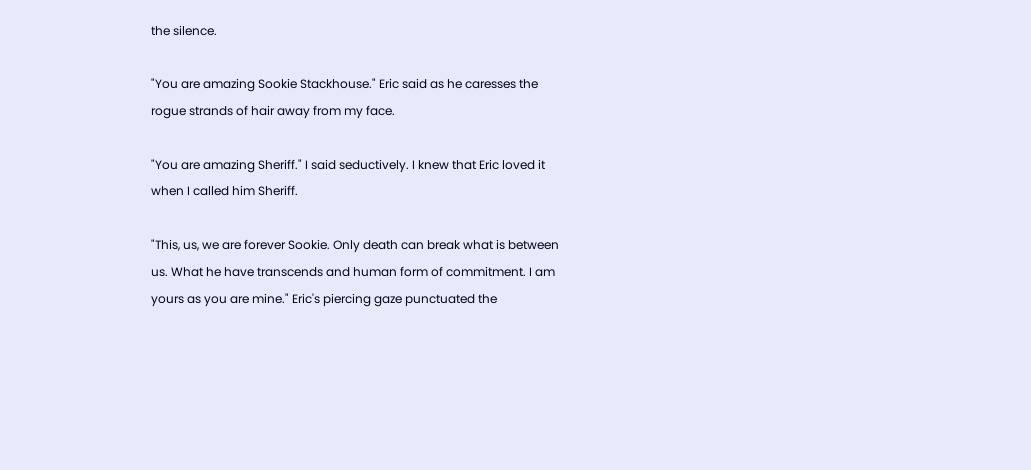the silence.

"You are amazing Sookie Stackhouse." Eric said as he caresses the rogue strands of hair away from my face.

"You are amazing Sheriff." I said seductively. I knew that Eric loved it when I called him Sheriff.

"This, us, we are forever Sookie. Only death can break what is between us. What he have transcends and human form of commitment. I am yours as you are mine." Eric's piercing gaze punctuated the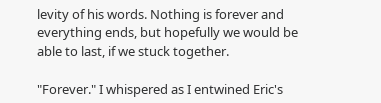levity of his words. Nothing is forever and everything ends, but hopefully we would be able to last, if we stuck together.

"Forever." I whispered as I entwined Eric's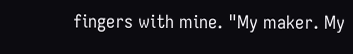fingers with mine. "My maker. My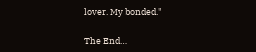lover. My bonded."

The End…